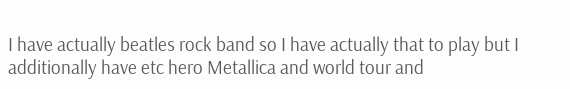I have actually beatles rock band so I have actually that to play but I additionally have etc hero Metallica and world tour and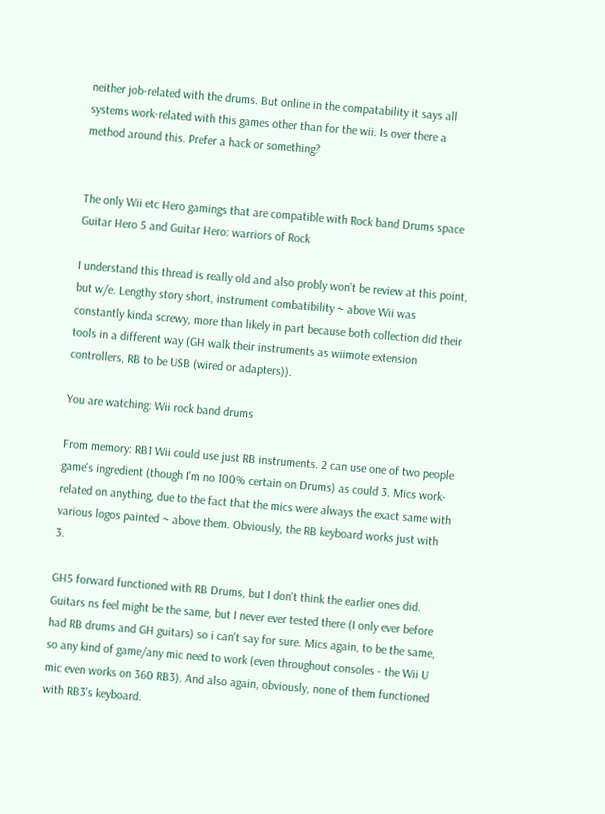neither job-related with the drums. But online in the compatability it says all systems work-related with this games other than for the wii. Is over there a method around this. Prefer a hack or something?


The only Wii etc Hero gamings that are compatible with Rock band Drums space Guitar Hero 5 and Guitar Hero: warriors of Rock

I understand this thread is really old and also probly won't be review at this point, but w/e. Lengthy story short, instrument combatibility ~ above Wii was constantly kinda screwy, more than likely in part because both collection did their tools in a different way (GH walk their instruments as wiimote extension controllers, RB to be USB (wired or adapters)).

You are watching: Wii rock band drums

From memory: RB1 Wii could use just RB instruments. 2 can use one of two people game's ingredient (though I'm no 100% certain on Drums) as could 3. Mics work-related on anything, due to the fact that the mics were always the exact same with various logos painted ~ above them. Obviously, the RB keyboard works just with 3.

GH5 forward functioned with RB Drums, but I don't think the earlier ones did. Guitars ns feel might be the same, but I never ever tested there (I only ever before had RB drums and GH guitars) so i can't say for sure. Mics again, to be the same, so any kind of game/any mic need to work (even throughout consoles - the Wii U mic even works on 360 RB3). And also again, obviously, none of them functioned with RB3's keyboard.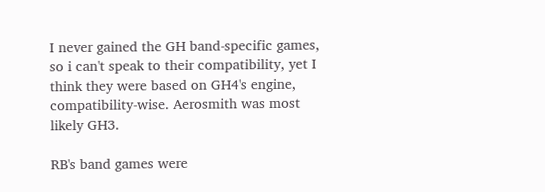I never gained the GH band-specific games, so i can't speak to their compatibility, yet I think they were based on GH4's engine, compatibility-wise. Aerosmith was most likely GH3.

RB's band games were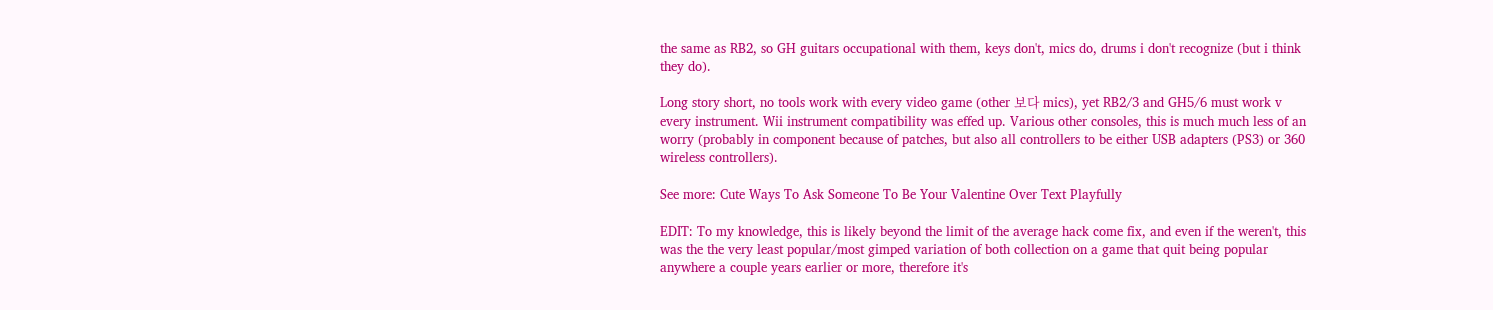the same as RB2, so GH guitars occupational with them, keys don't, mics do, drums i don't recognize (but i think they do).

Long story short, no tools work with every video game (other 보다 mics), yet RB2/3 and GH5/6 must work v every instrument. Wii instrument compatibility was effed up. Various other consoles, this is much much less of an worry (probably in component because of patches, but also all controllers to be either USB adapters (PS3) or 360 wireless controllers).

See more: Cute Ways To Ask Someone To Be Your Valentine Over Text Playfully

EDIT: To my knowledge, this is likely beyond the limit of the average hack come fix, and even if the weren't, this was the the very least popular/most gimped variation of both collection on a game that quit being popular anywhere a couple years earlier or more, therefore it's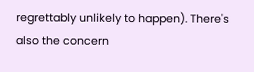regrettably unlikely to happen). There's also the concern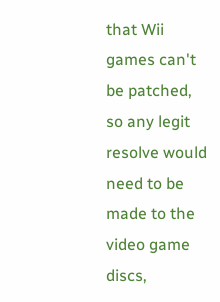that Wii games can't be patched, so any legit resolve would need to be made to the video game discs,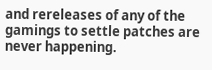and rereleases of any of the gamings to settle patches are never happening.